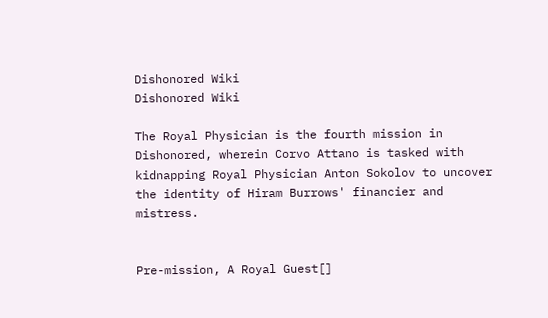Dishonored Wiki
Dishonored Wiki

The Royal Physician is the fourth mission in Dishonored, wherein Corvo Attano is tasked with kidnapping Royal Physician Anton Sokolov to uncover the identity of Hiram Burrows' financier and mistress.


Pre-mission, A Royal Guest[]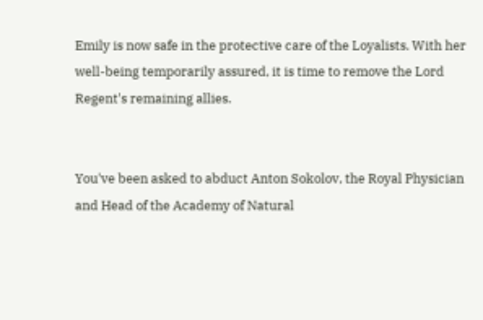Emily is now safe in the protective care of the Loyalists. With her well-being temporarily assured, it is time to remove the Lord Regent's remaining allies.


You've been asked to abduct Anton Sokolov, the Royal Physician and Head of the Academy of Natural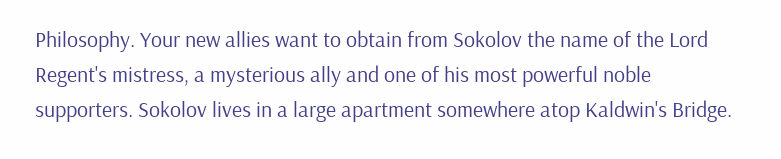Philosophy. Your new allies want to obtain from Sokolov the name of the Lord Regent's mistress, a mysterious ally and one of his most powerful noble supporters. Sokolov lives in a large apartment somewhere atop Kaldwin's Bridge.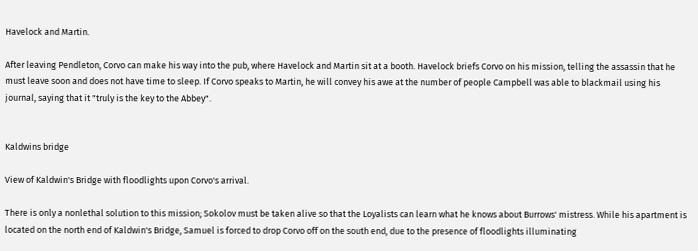Havelock and Martin.

After leaving Pendleton, Corvo can make his way into the pub, where Havelock and Martin sit at a booth. Havelock briefs Corvo on his mission, telling the assassin that he must leave soon and does not have time to sleep. If Corvo speaks to Martin, he will convey his awe at the number of people Campbell was able to blackmail using his journal, saying that it "truly is the key to the Abbey".


Kaldwins bridge

View of Kaldwin's Bridge with floodlights upon Corvo's arrival.

There is only a nonlethal solution to this mission; Sokolov must be taken alive so that the Loyalists can learn what he knows about Burrows' mistress. While his apartment is located on the north end of Kaldwin's Bridge, Samuel is forced to drop Corvo off on the south end, due to the presence of floodlights illuminating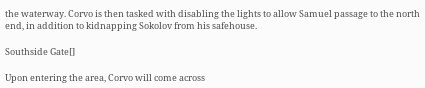the waterway. Corvo is then tasked with disabling the lights to allow Samuel passage to the north end, in addition to kidnapping Sokolov from his safehouse.

Southside Gate[]

Upon entering the area, Corvo will come across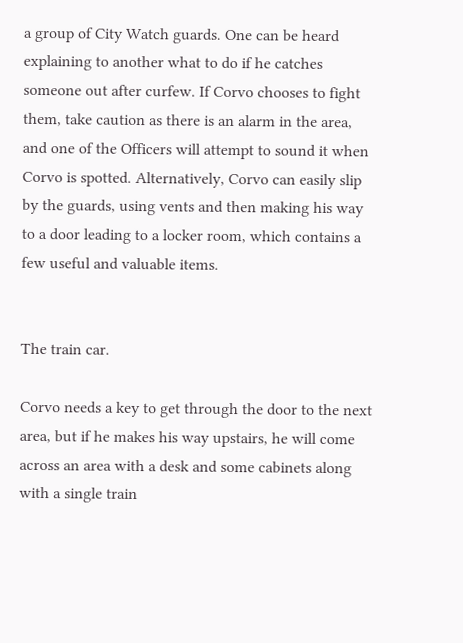a group of City Watch guards. One can be heard explaining to another what to do if he catches someone out after curfew. If Corvo chooses to fight them, take caution as there is an alarm in the area, and one of the Officers will attempt to sound it when Corvo is spotted. Alternatively, Corvo can easily slip by the guards, using vents and then making his way to a door leading to a locker room, which contains a few useful and valuable items.


The train car.

Corvo needs a key to get through the door to the next area, but if he makes his way upstairs, he will come across an area with a desk and some cabinets along with a single train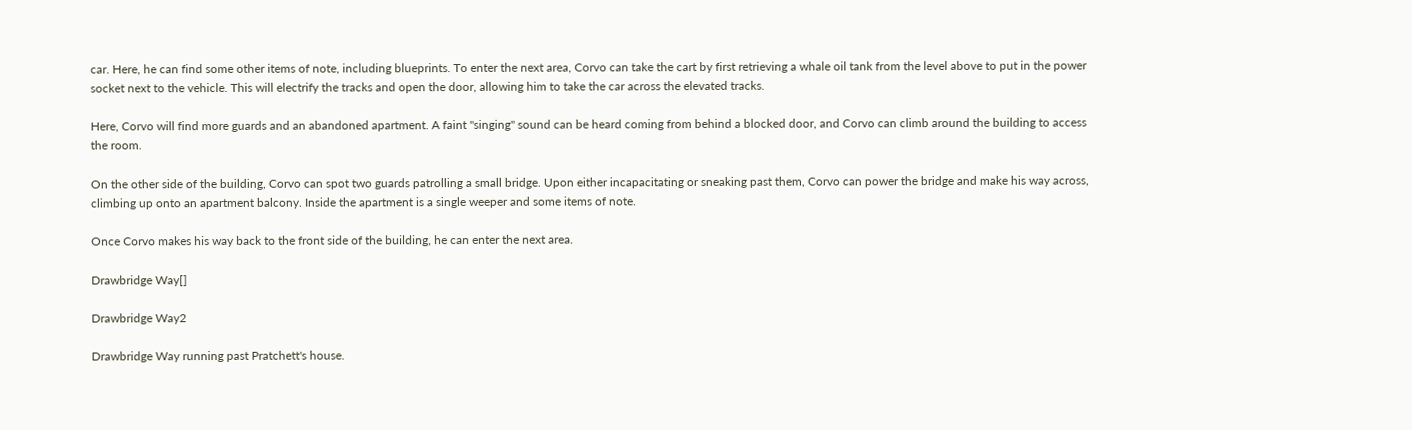car. Here, he can find some other items of note, including blueprints. To enter the next area, Corvo can take the cart by first retrieving a whale oil tank from the level above to put in the power socket next to the vehicle. This will electrify the tracks and open the door, allowing him to take the car across the elevated tracks.

Here, Corvo will find more guards and an abandoned apartment. A faint "singing" sound can be heard coming from behind a blocked door, and Corvo can climb around the building to access the room.

On the other side of the building, Corvo can spot two guards patrolling a small bridge. Upon either incapacitating or sneaking past them, Corvo can power the bridge and make his way across, climbing up onto an apartment balcony. Inside the apartment is a single weeper and some items of note.

Once Corvo makes his way back to the front side of the building, he can enter the next area.

Drawbridge Way[]

Drawbridge Way2

Drawbridge Way running past Pratchett's house.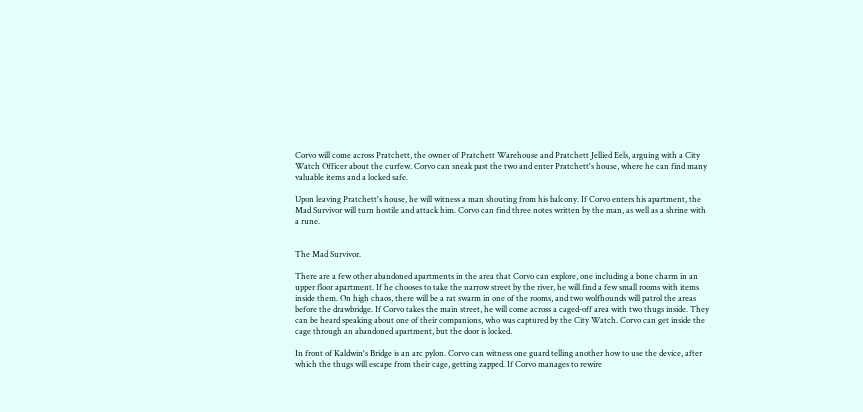Corvo will come across Pratchett, the owner of Pratchett Warehouse and Pratchett Jellied Eels, arguing with a City Watch Officer about the curfew. Corvo can sneak past the two and enter Pratchett's house, where he can find many valuable items and a locked safe.

Upon leaving Pratchett's house, he will witness a man shouting from his balcony. If Corvo enters his apartment, the Mad Survivor will turn hostile and attack him. Corvo can find three notes written by the man, as well as a shrine with a rune.


The Mad Survivor.

There are a few other abandoned apartments in the area that Corvo can explore, one including a bone charm in an upper floor apartment. If he chooses to take the narrow street by the river, he will find a few small rooms with items inside them. On high chaos, there will be a rat swarm in one of the rooms, and two wolfhounds will patrol the areas before the drawbridge. If Corvo takes the main street, he will come across a caged-off area with two thugs inside. They can be heard speaking about one of their companions, who was captured by the City Watch. Corvo can get inside the cage through an abandoned apartment, but the door is locked.

In front of Kaldwin's Bridge is an arc pylon. Corvo can witness one guard telling another how to use the device, after which the thugs will escape from their cage, getting zapped. If Corvo manages to rewire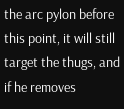the arc pylon before this point, it will still target the thugs, and if he removes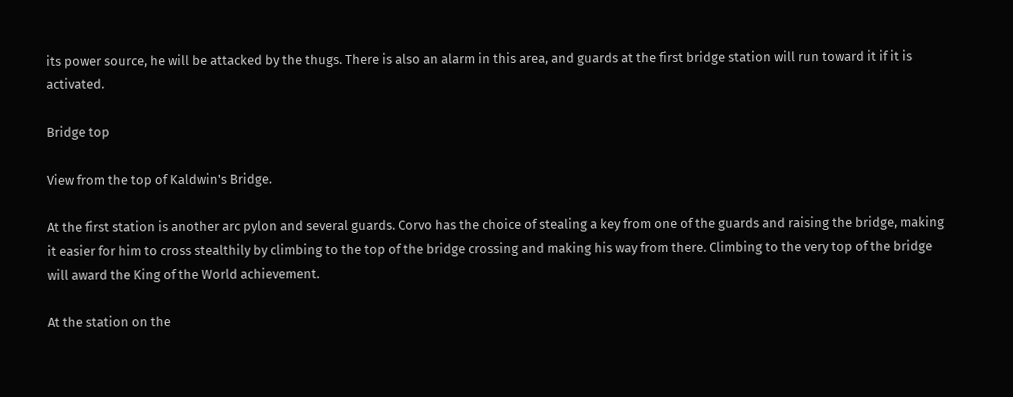its power source, he will be attacked by the thugs. There is also an alarm in this area, and guards at the first bridge station will run toward it if it is activated.

Bridge top

View from the top of Kaldwin's Bridge.

At the first station is another arc pylon and several guards. Corvo has the choice of stealing a key from one of the guards and raising the bridge, making it easier for him to cross stealthily by climbing to the top of the bridge crossing and making his way from there. Climbing to the very top of the bridge will award the King of the World achievement.

At the station on the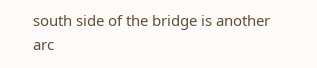south side of the bridge is another arc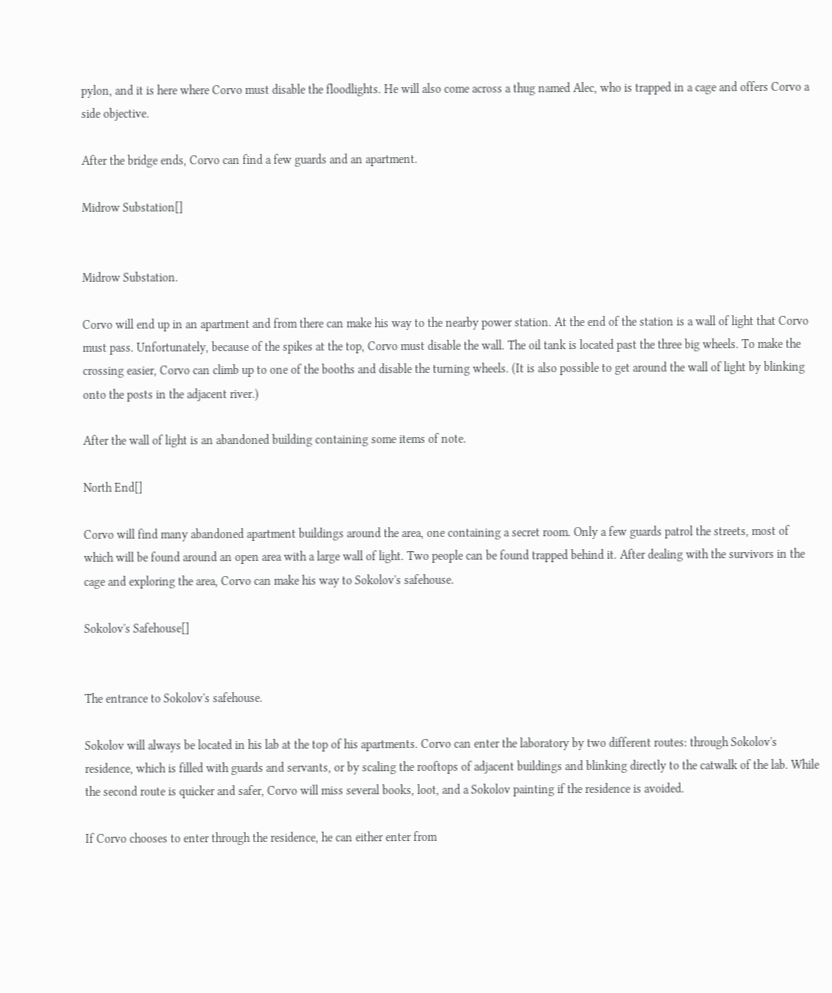pylon, and it is here where Corvo must disable the floodlights. He will also come across a thug named Alec, who is trapped in a cage and offers Corvo a side objective.

After the bridge ends, Corvo can find a few guards and an apartment.

Midrow Substation[]


Midrow Substation.

Corvo will end up in an apartment and from there can make his way to the nearby power station. At the end of the station is a wall of light that Corvo must pass. Unfortunately, because of the spikes at the top, Corvo must disable the wall. The oil tank is located past the three big wheels. To make the crossing easier, Corvo can climb up to one of the booths and disable the turning wheels. (It is also possible to get around the wall of light by blinking onto the posts in the adjacent river.)

After the wall of light is an abandoned building containing some items of note.

North End[]

Corvo will find many abandoned apartment buildings around the area, one containing a secret room. Only a few guards patrol the streets, most of which will be found around an open area with a large wall of light. Two people can be found trapped behind it. After dealing with the survivors in the cage and exploring the area, Corvo can make his way to Sokolov's safehouse.

Sokolov's Safehouse[]


The entrance to Sokolov's safehouse.

Sokolov will always be located in his lab at the top of his apartments. Corvo can enter the laboratory by two different routes: through Sokolov's residence, which is filled with guards and servants, or by scaling the rooftops of adjacent buildings and blinking directly to the catwalk of the lab. While the second route is quicker and safer, Corvo will miss several books, loot, and a Sokolov painting if the residence is avoided.

If Corvo chooses to enter through the residence, he can either enter from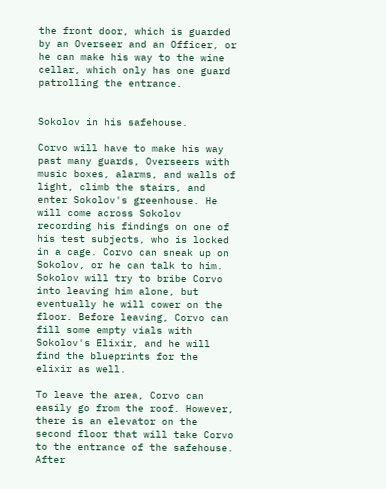the front door, which is guarded by an Overseer and an Officer, or he can make his way to the wine cellar, which only has one guard patrolling the entrance.


Sokolov in his safehouse.

Corvo will have to make his way past many guards, Overseers with music boxes, alarms, and walls of light, climb the stairs, and enter Sokolov's greenhouse. He will come across Sokolov recording his findings on one of his test subjects, who is locked in a cage. Corvo can sneak up on Sokolov, or he can talk to him. Sokolov will try to bribe Corvo into leaving him alone, but eventually he will cower on the floor. Before leaving, Corvo can fill some empty vials with Sokolov's Elixir, and he will find the blueprints for the elixir as well.

To leave the area, Corvo can easily go from the roof. However, there is an elevator on the second floor that will take Corvo to the entrance of the safehouse. After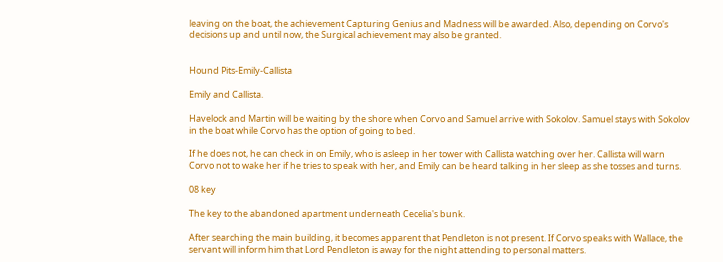leaving on the boat, the achievement Capturing Genius and Madness will be awarded. Also, depending on Corvo's decisions up and until now, the Surgical achievement may also be granted.


Hound Pits-Emily-Callista

Emily and Callista.

Havelock and Martin will be waiting by the shore when Corvo and Samuel arrive with Sokolov. Samuel stays with Sokolov in the boat while Corvo has the option of going to bed.

If he does not, he can check in on Emily, who is asleep in her tower with Callista watching over her. Callista will warn Corvo not to wake her if he tries to speak with her, and Emily can be heard talking in her sleep as she tosses and turns.

08 key

The key to the abandoned apartment underneath Cecelia's bunk.

After searching the main building, it becomes apparent that Pendleton is not present. If Corvo speaks with Wallace, the servant will inform him that Lord Pendleton is away for the night attending to personal matters.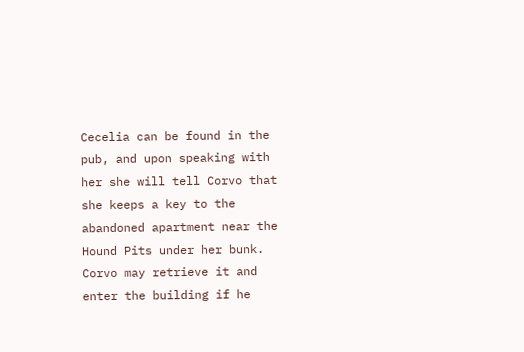Cecelia can be found in the pub, and upon speaking with her she will tell Corvo that she keeps a key to the abandoned apartment near the Hound Pits under her bunk. Corvo may retrieve it and enter the building if he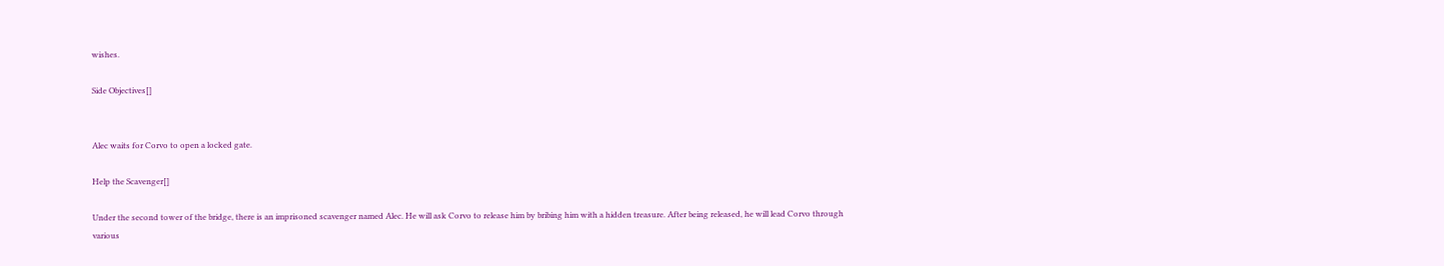wishes.

Side Objectives[]


Alec waits for Corvo to open a locked gate.

Help the Scavenger[]

Under the second tower of the bridge, there is an imprisoned scavenger named Alec. He will ask Corvo to release him by bribing him with a hidden treasure. After being released, he will lead Corvo through various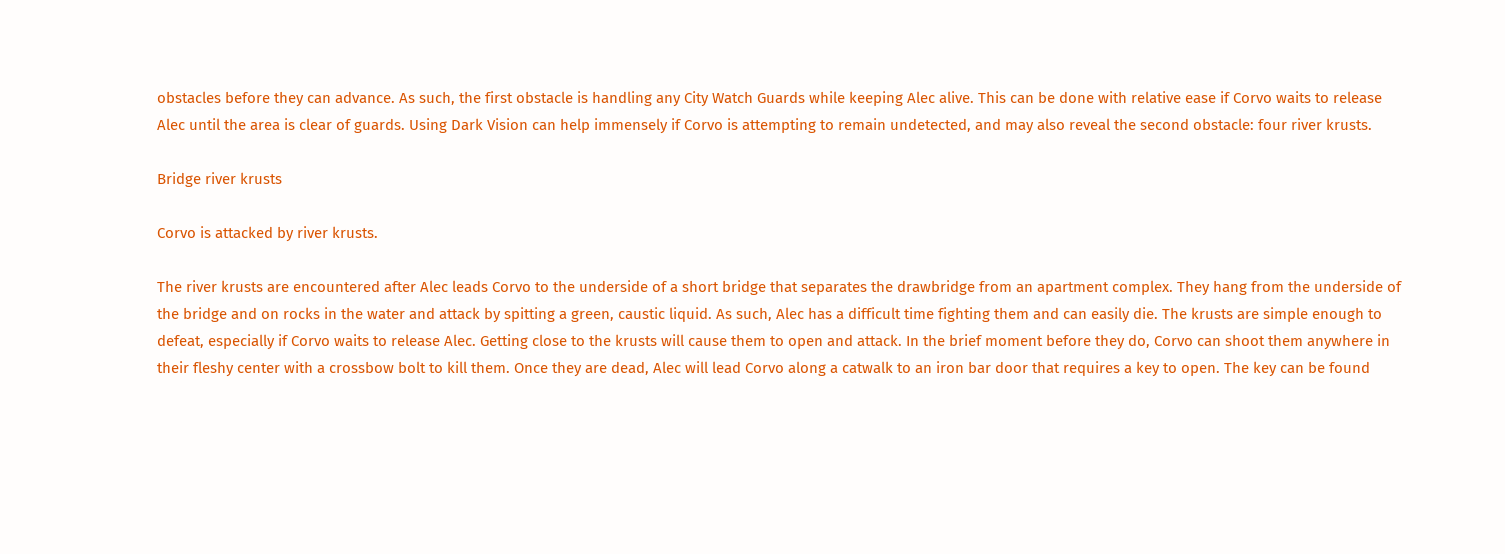obstacles before they can advance. As such, the first obstacle is handling any City Watch Guards while keeping Alec alive. This can be done with relative ease if Corvo waits to release Alec until the area is clear of guards. Using Dark Vision can help immensely if Corvo is attempting to remain undetected, and may also reveal the second obstacle: four river krusts.

Bridge river krusts

Corvo is attacked by river krusts.

The river krusts are encountered after Alec leads Corvo to the underside of a short bridge that separates the drawbridge from an apartment complex. They hang from the underside of the bridge and on rocks in the water and attack by spitting a green, caustic liquid. As such, Alec has a difficult time fighting them and can easily die. The krusts are simple enough to defeat, especially if Corvo waits to release Alec. Getting close to the krusts will cause them to open and attack. In the brief moment before they do, Corvo can shoot them anywhere in their fleshy center with a crossbow bolt to kill them. Once they are dead, Alec will lead Corvo along a catwalk to an iron bar door that requires a key to open. The key can be found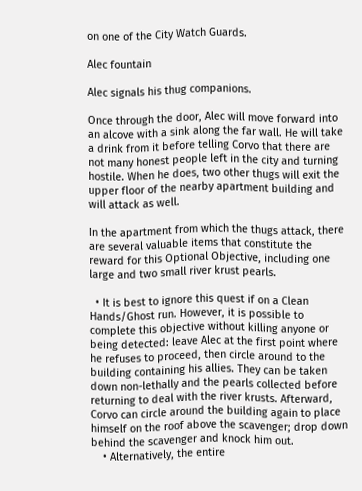on one of the City Watch Guards.

Alec fountain

Alec signals his thug companions.

Once through the door, Alec will move forward into an alcove with a sink along the far wall. He will take a drink from it before telling Corvo that there are not many honest people left in the city and turning hostile. When he does, two other thugs will exit the upper floor of the nearby apartment building and will attack as well.

In the apartment from which the thugs attack, there are several valuable items that constitute the reward for this Optional Objective, including one large and two small river krust pearls.

  • It is best to ignore this quest if on a Clean Hands/Ghost run. However, it is possible to complete this objective without killing anyone or being detected: leave Alec at the first point where he refuses to proceed, then circle around to the building containing his allies. They can be taken down non-lethally and the pearls collected before returning to deal with the river krusts. Afterward, Corvo can circle around the building again to place himself on the roof above the scavenger; drop down behind the scavenger and knock him out.
    • Alternatively, the entire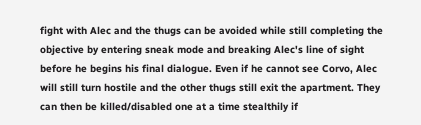fight with Alec and the thugs can be avoided while still completing the objective by entering sneak mode and breaking Alec's line of sight before he begins his final dialogue. Even if he cannot see Corvo, Alec will still turn hostile and the other thugs still exit the apartment. They can then be killed/disabled one at a time stealthily if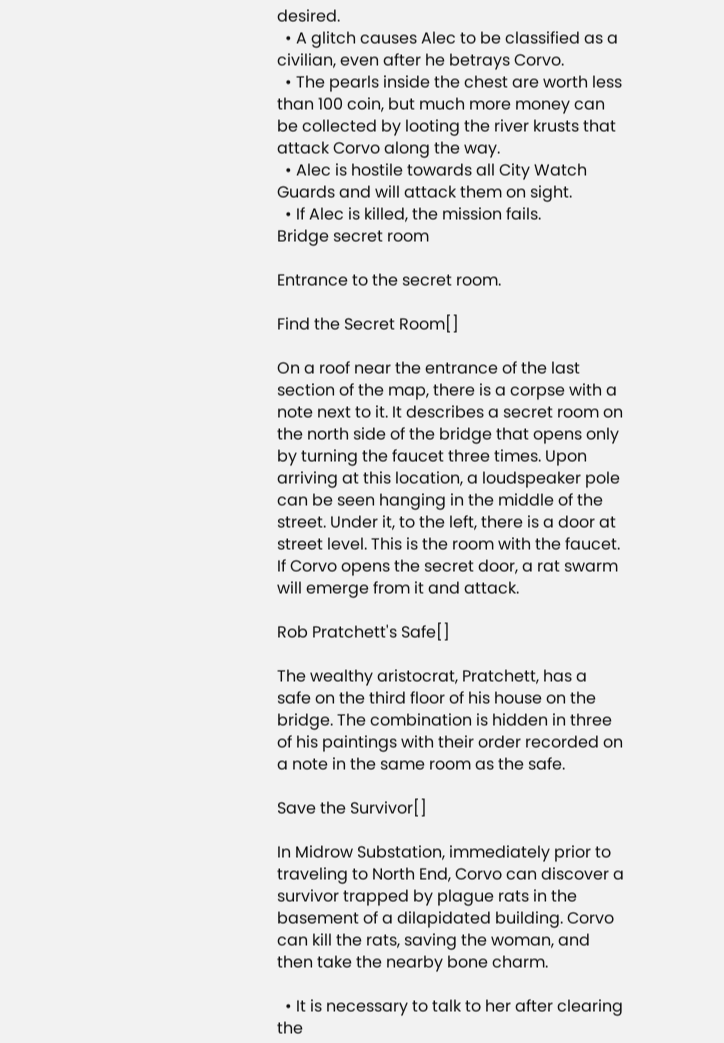desired.
  • A glitch causes Alec to be classified as a civilian, even after he betrays Corvo.
  • The pearls inside the chest are worth less than 100 coin, but much more money can be collected by looting the river krusts that attack Corvo along the way.
  • Alec is hostile towards all City Watch Guards and will attack them on sight.
  • If Alec is killed, the mission fails.
Bridge secret room

Entrance to the secret room.

Find the Secret Room[]

On a roof near the entrance of the last section of the map, there is a corpse with a note next to it. It describes a secret room on the north side of the bridge that opens only by turning the faucet three times. Upon arriving at this location, a loudspeaker pole can be seen hanging in the middle of the street. Under it, to the left, there is a door at street level. This is the room with the faucet. If Corvo opens the secret door, a rat swarm will emerge from it and attack.

Rob Pratchett's Safe[]

The wealthy aristocrat, Pratchett, has a safe on the third floor of his house on the bridge. The combination is hidden in three of his paintings with their order recorded on a note in the same room as the safe.

Save the Survivor[]

In Midrow Substation, immediately prior to traveling to North End, Corvo can discover a survivor trapped by plague rats in the basement of a dilapidated building. Corvo can kill the rats, saving the woman, and then take the nearby bone charm.

  • It is necessary to talk to her after clearing the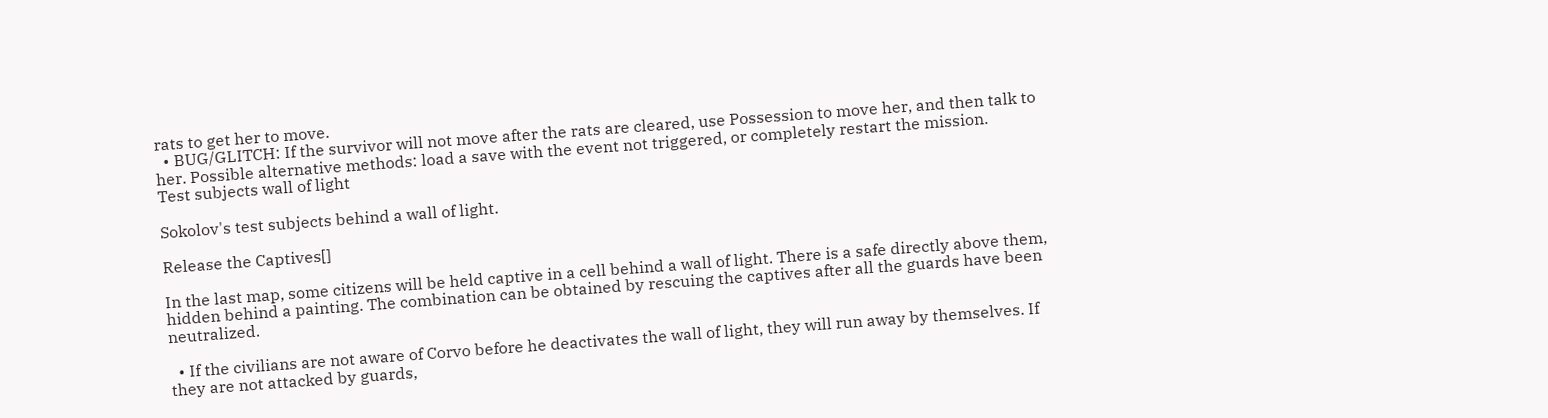rats to get her to move.
  • BUG/GLITCH: If the survivor will not move after the rats are cleared, use Possession to move her, and then talk to her. Possible alternative methods: load a save with the event not triggered, or completely restart the mission.
Test subjects wall of light

Sokolov's test subjects behind a wall of light.

Release the Captives[]

In the last map, some citizens will be held captive in a cell behind a wall of light. There is a safe directly above them, hidden behind a painting. The combination can be obtained by rescuing the captives after all the guards have been neutralized.

  • If the civilians are not aware of Corvo before he deactivates the wall of light, they will run away by themselves. If they are not attacked by guards,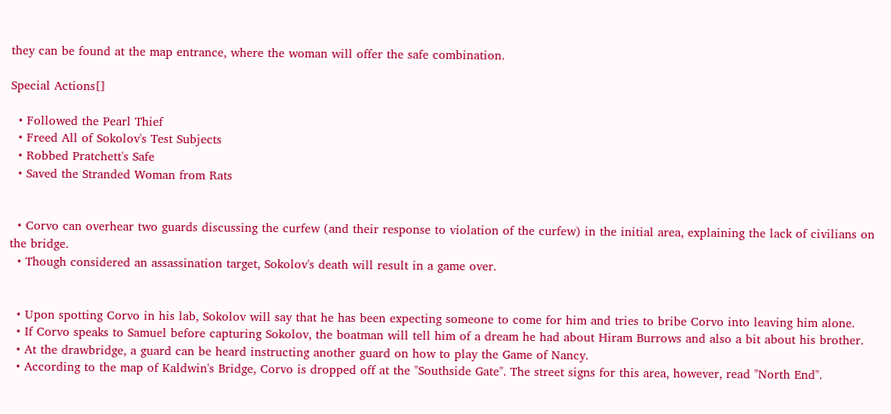they can be found at the map entrance, where the woman will offer the safe combination.

Special Actions[]

  • Followed the Pearl Thief
  • Freed All of Sokolov's Test Subjects
  • Robbed Pratchett's Safe
  • Saved the Stranded Woman from Rats


  • Corvo can overhear two guards discussing the curfew (and their response to violation of the curfew) in the initial area, explaining the lack of civilians on the bridge.
  • Though considered an assassination target, Sokolov's death will result in a game over.


  • Upon spotting Corvo in his lab, Sokolov will say that he has been expecting someone to come for him and tries to bribe Corvo into leaving him alone.
  • If Corvo speaks to Samuel before capturing Sokolov, the boatman will tell him of a dream he had about Hiram Burrows and also a bit about his brother.
  • At the drawbridge, a guard can be heard instructing another guard on how to play the Game of Nancy.
  • According to the map of Kaldwin's Bridge, Corvo is dropped off at the "Southside Gate". The street signs for this area, however, read "North End".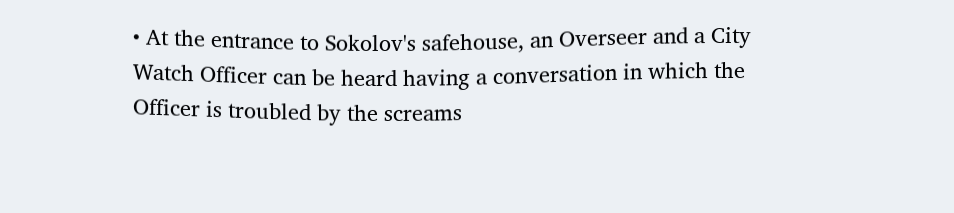• At the entrance to Sokolov's safehouse, an Overseer and a City Watch Officer can be heard having a conversation in which the Officer is troubled by the screams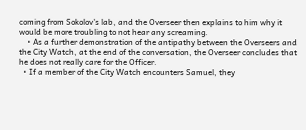coming from Sokolov's lab, and the Overseer then explains to him why it would be more troubling to not hear any screaming.
    • As a further demonstration of the antipathy between the Overseers and the City Watch, at the end of the conversation, the Overseer concludes that he does not really care for the Officer.
  • If a member of the City Watch encounters Samuel, they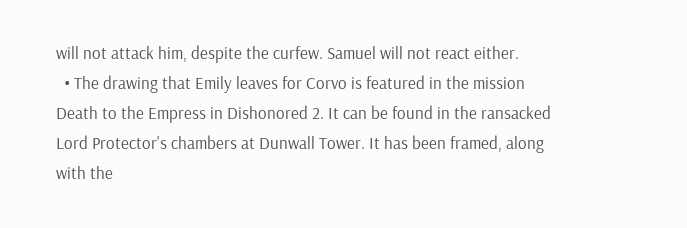will not attack him, despite the curfew. Samuel will not react either.
  • The drawing that Emily leaves for Corvo is featured in the mission Death to the Empress in Dishonored 2. It can be found in the ransacked Lord Protector's chambers at Dunwall Tower. It has been framed, along with the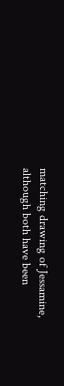matching drawing of Jessamine, although both have been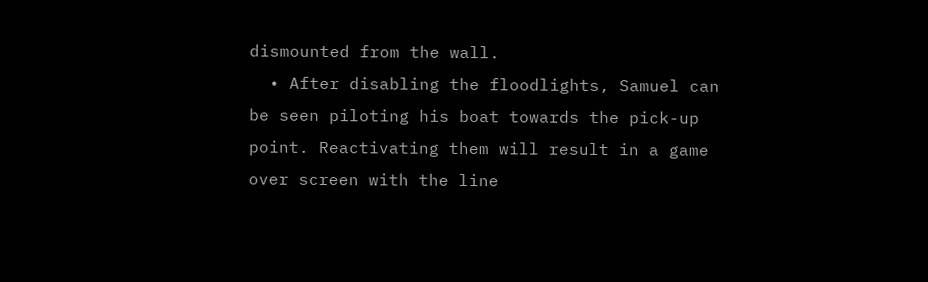dismounted from the wall.
  • After disabling the floodlights, Samuel can be seen piloting his boat towards the pick-up point. Reactivating them will result in a game over screen with the line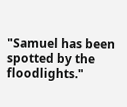"Samuel has been spotted by the floodlights."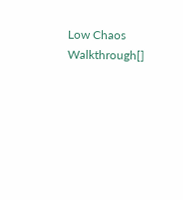Low Chaos Walkthrough[]